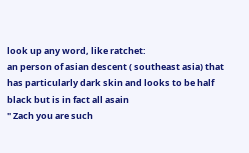look up any word, like ratchet:
an person of asian descent ( southeast asia) that has particularly dark skin and looks to be half black but is in fact all asain
" Zach you are such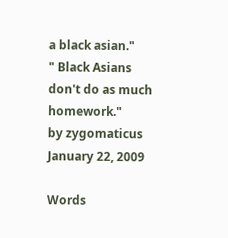a black asian."
" Black Asians don't do as much homework."
by zygomaticus January 22, 2009

Words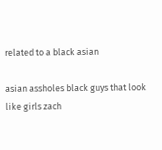related to a black asian

asian assholes black guys that look like girls zach